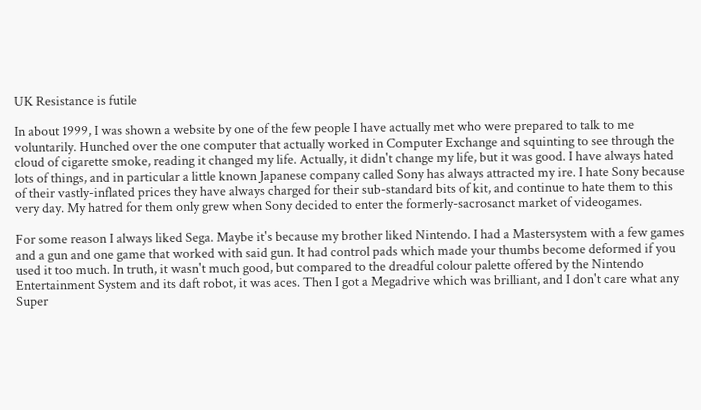UK Resistance is futile

In about 1999, I was shown a website by one of the few people I have actually met who were prepared to talk to me voluntarily. Hunched over the one computer that actually worked in Computer Exchange and squinting to see through the cloud of cigarette smoke, reading it changed my life. Actually, it didn't change my life, but it was good. I have always hated lots of things, and in particular a little known Japanese company called Sony has always attracted my ire. I hate Sony because of their vastly-inflated prices they have always charged for their sub-standard bits of kit, and continue to hate them to this very day. My hatred for them only grew when Sony decided to enter the formerly-sacrosanct market of videogames.

For some reason I always liked Sega. Maybe it's because my brother liked Nintendo. I had a Mastersystem with a few games and a gun and one game that worked with said gun. It had control pads which made your thumbs become deformed if you used it too much. In truth, it wasn't much good, but compared to the dreadful colour palette offered by the Nintendo Entertainment System and its daft robot, it was aces. Then I got a Megadrive which was brilliant, and I don't care what any Super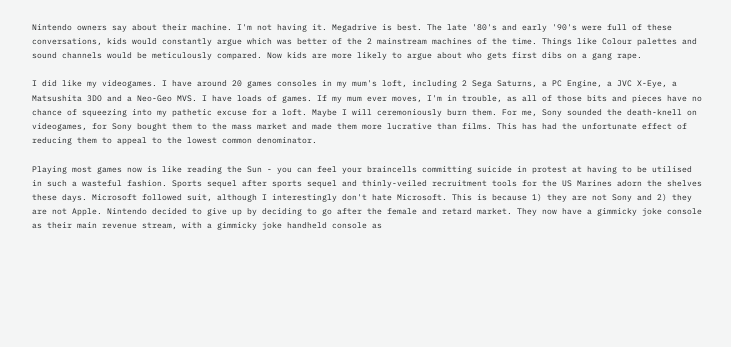Nintendo owners say about their machine. I'm not having it. Megadrive is best. The late '80's and early '90's were full of these conversations, kids would constantly argue which was better of the 2 mainstream machines of the time. Things like Colour palettes and sound channels would be meticulously compared. Now kids are more likely to argue about who gets first dibs on a gang rape.

I did like my videogames. I have around 20 games consoles in my mum's loft, including 2 Sega Saturns, a PC Engine, a JVC X-Eye, a Matsushita 3DO and a Neo-Geo MVS. I have loads of games. If my mum ever moves, I'm in trouble, as all of those bits and pieces have no chance of squeezing into my pathetic excuse for a loft. Maybe I will ceremoniously burn them. For me, Sony sounded the death-knell on videogames, for Sony bought them to the mass market and made them more lucrative than films. This has had the unfortunate effect of reducing them to appeal to the lowest common denominator.

Playing most games now is like reading the Sun - you can feel your braincells committing suicide in protest at having to be utilised in such a wasteful fashion. Sports sequel after sports sequel and thinly-veiled recruitment tools for the US Marines adorn the shelves these days. Microsoft followed suit, although I interestingly don't hate Microsoft. This is because 1) they are not Sony and 2) they are not Apple. Nintendo decided to give up by deciding to go after the female and retard market. They now have a gimmicky joke console as their main revenue stream, with a gimmicky joke handheld console as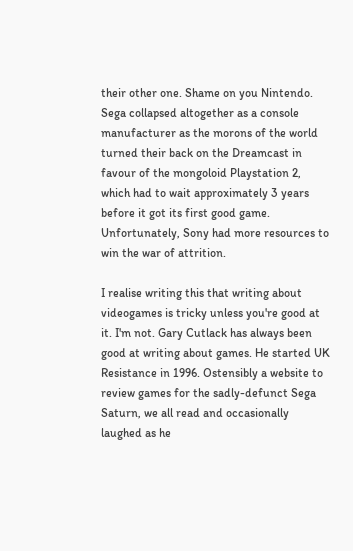their other one. Shame on you Nintendo. Sega collapsed altogether as a console manufacturer as the morons of the world turned their back on the Dreamcast in favour of the mongoloid Playstation 2, which had to wait approximately 3 years before it got its first good game. Unfortunately, Sony had more resources to win the war of attrition.

I realise writing this that writing about videogames is tricky unless you're good at it. I'm not. Gary Cutlack has always been good at writing about games. He started UK Resistance in 1996. Ostensibly a website to review games for the sadly-defunct Sega Saturn, we all read and occasionally laughed as he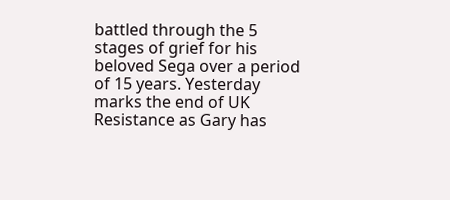battled through the 5 stages of grief for his beloved Sega over a period of 15 years. Yesterday marks the end of UK Resistance as Gary has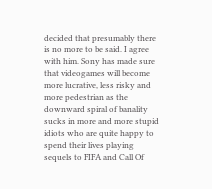decided that presumably there is no more to be said. I agree with him. Sony has made sure that videogames will become more lucrative, less risky and more pedestrian as the downward spiral of banality sucks in more and more stupid idiots who are quite happy to spend their lives playing sequels to FIFA and Call Of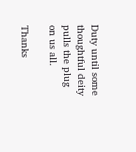Duty until some thoughtful deity pulls the plug on us all.

Thanks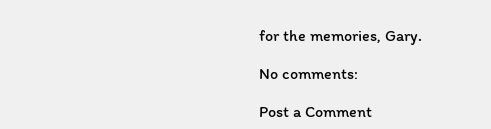for the memories, Gary.

No comments:

Post a Comment